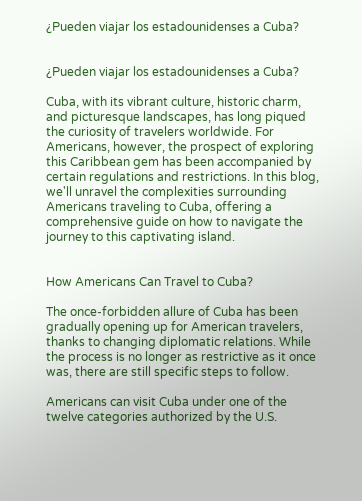¿Pueden viajar los estadounidenses a Cuba?


¿Pueden viajar los estadounidenses a Cuba?

Cuba, with its vibrant culture, historic charm, and picturesque landscapes, has long piqued the curiosity of travelers worldwide. For Americans, however, the prospect of exploring this Caribbean gem has been accompanied by certain regulations and restrictions. In this blog, we'll unravel the complexities surrounding Americans traveling to Cuba, offering a comprehensive guide on how to navigate the journey to this captivating island.


How Americans Can Travel to Cuba?

The once-forbidden allure of Cuba has been gradually opening up for American travelers, thanks to changing diplomatic relations. While the process is no longer as restrictive as it once was, there are still specific steps to follow.

Americans can visit Cuba under one of the twelve categories authorized by the U.S.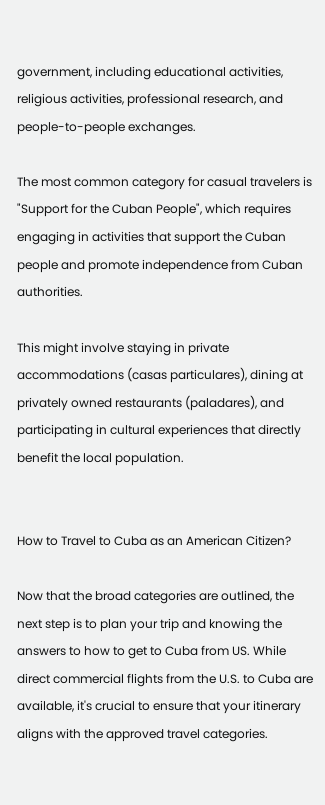government, including educational activities, religious activities, professional research, and people-to-people exchanges.

The most common category for casual travelers is "Support for the Cuban People", which requires engaging in activities that support the Cuban people and promote independence from Cuban authorities.

This might involve staying in private accommodations (casas particulares), dining at privately owned restaurants (paladares), and participating in cultural experiences that directly benefit the local population.


How to Travel to Cuba as an American Citizen?

Now that the broad categories are outlined, the next step is to plan your trip and knowing the answers to how to get to Cuba from US. While direct commercial flights from the U.S. to Cuba are available, it's crucial to ensure that your itinerary aligns with the approved travel categories.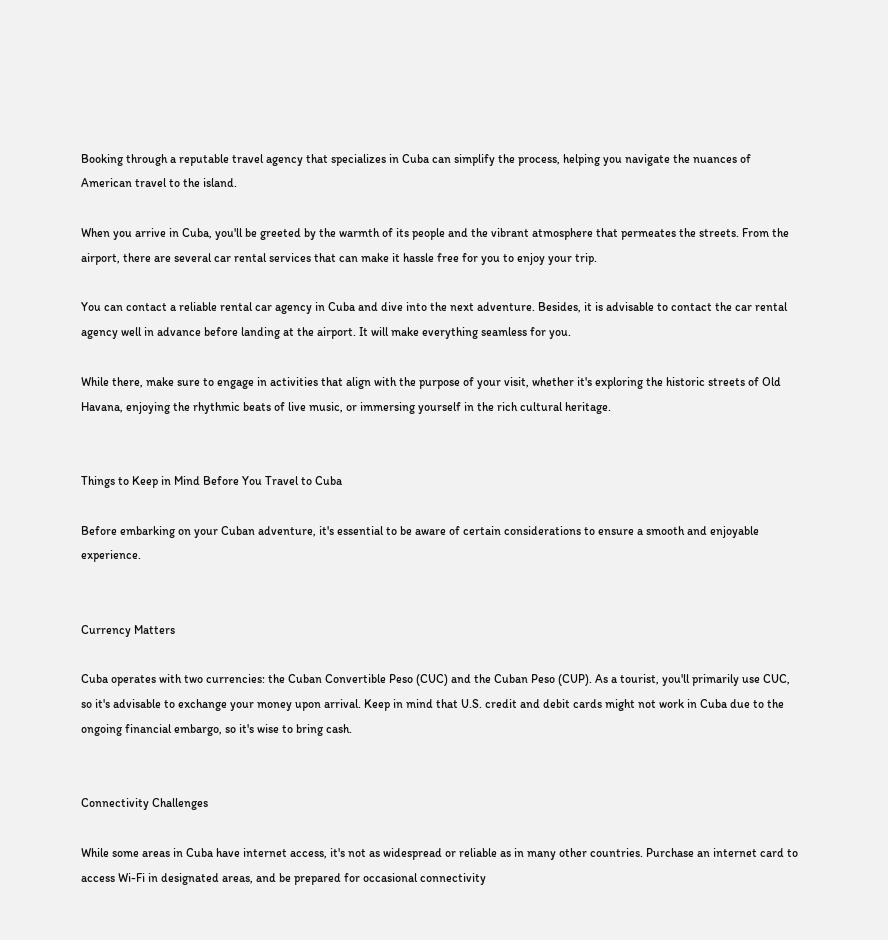Booking through a reputable travel agency that specializes in Cuba can simplify the process, helping you navigate the nuances of American travel to the island.

When you arrive in Cuba, you'll be greeted by the warmth of its people and the vibrant atmosphere that permeates the streets. From the airport, there are several car rental services that can make it hassle free for you to enjoy your trip.

You can contact a reliable rental car agency in Cuba and dive into the next adventure. Besides, it is advisable to contact the car rental agency well in advance before landing at the airport. It will make everything seamless for you.

While there, make sure to engage in activities that align with the purpose of your visit, whether it's exploring the historic streets of Old Havana, enjoying the rhythmic beats of live music, or immersing yourself in the rich cultural heritage.


Things to Keep in Mind Before You Travel to Cuba

Before embarking on your Cuban adventure, it's essential to be aware of certain considerations to ensure a smooth and enjoyable experience.


Currency Matters

Cuba operates with two currencies: the Cuban Convertible Peso (CUC) and the Cuban Peso (CUP). As a tourist, you'll primarily use CUC, so it's advisable to exchange your money upon arrival. Keep in mind that U.S. credit and debit cards might not work in Cuba due to the ongoing financial embargo, so it's wise to bring cash.


Connectivity Challenges

While some areas in Cuba have internet access, it's not as widespread or reliable as in many other countries. Purchase an internet card to access Wi-Fi in designated areas, and be prepared for occasional connectivity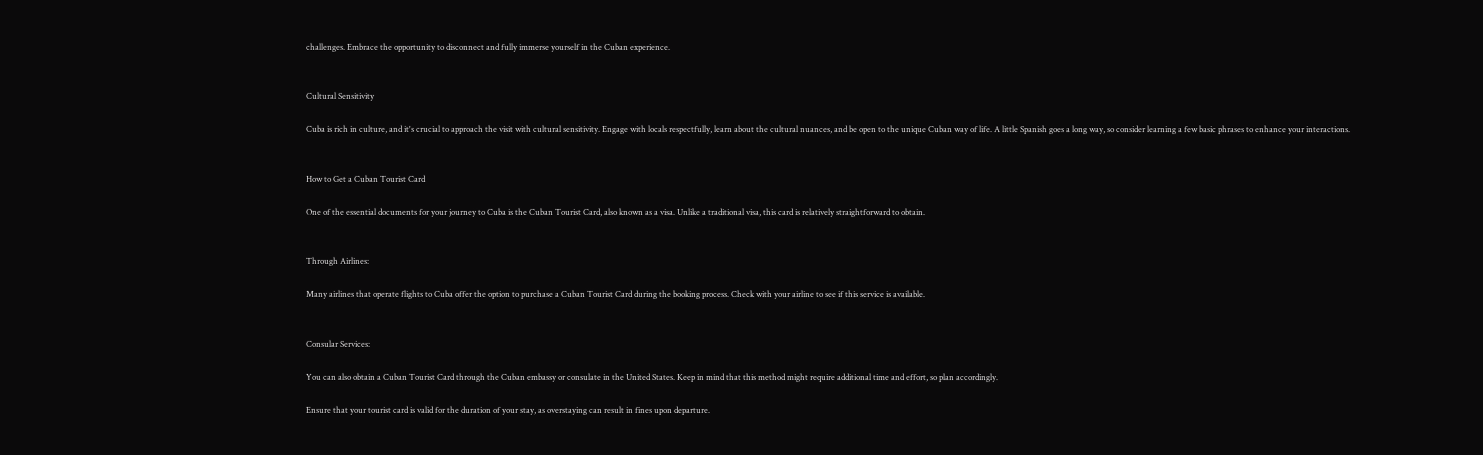challenges. Embrace the opportunity to disconnect and fully immerse yourself in the Cuban experience.


Cultural Sensitivity

Cuba is rich in culture, and it's crucial to approach the visit with cultural sensitivity. Engage with locals respectfully, learn about the cultural nuances, and be open to the unique Cuban way of life. A little Spanish goes a long way, so consider learning a few basic phrases to enhance your interactions.


How to Get a Cuban Tourist Card

One of the essential documents for your journey to Cuba is the Cuban Tourist Card, also known as a visa. Unlike a traditional visa, this card is relatively straightforward to obtain.


Through Airlines:

Many airlines that operate flights to Cuba offer the option to purchase a Cuban Tourist Card during the booking process. Check with your airline to see if this service is available.


Consular Services:

You can also obtain a Cuban Tourist Card through the Cuban embassy or consulate in the United States. Keep in mind that this method might require additional time and effort, so plan accordingly.

Ensure that your tourist card is valid for the duration of your stay, as overstaying can result in fines upon departure.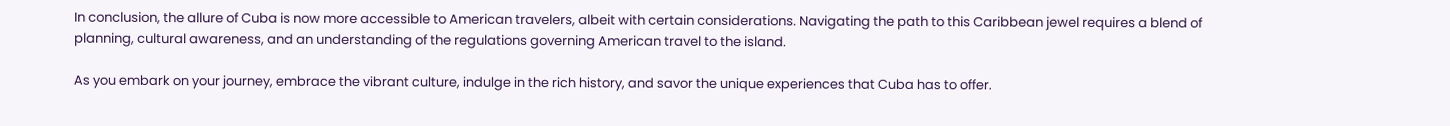In conclusion, the allure of Cuba is now more accessible to American travelers, albeit with certain considerations. Navigating the path to this Caribbean jewel requires a blend of planning, cultural awareness, and an understanding of the regulations governing American travel to the island.

As you embark on your journey, embrace the vibrant culture, indulge in the rich history, and savor the unique experiences that Cuba has to offer.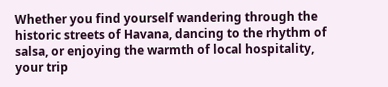Whether you find yourself wandering through the historic streets of Havana, dancing to the rhythm of salsa, or enjoying the warmth of local hospitality, your trip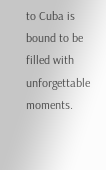to Cuba is bound to be filled with unforgettable moments.